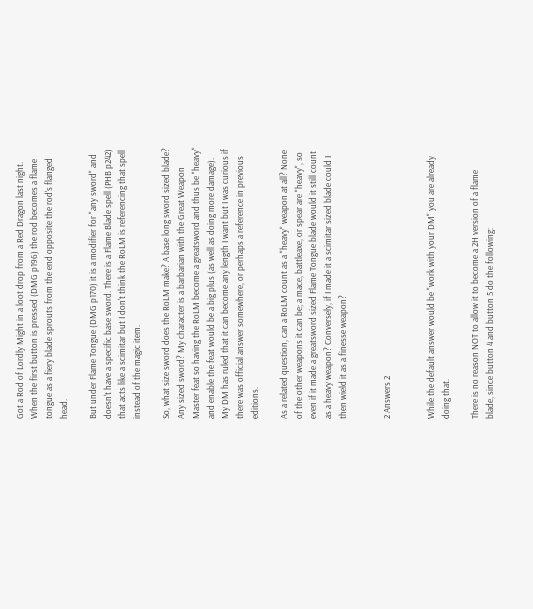Got a Rod of Lordly Might in a loot drop from a Red Dragon last night. When the first button is pressed (DMG p196) the rod becomes a flame tongue as a fiery blade sprouts from the end opposite the rod's flanged head.

But under Flame Tongue (DMG p170) it is a modifier for "any sword" and doesn't have a specific base sword. There is a Flame Blade spell (PHB p242) that acts like a scimitar but I don't think the RoLM is referencing that spell instead of the magic item.

So, what size sword does the RoLM make? A base long sword sized blade? Any sized sword? My character is a barbarian with the Great Weapon Master feat so having the RoLM become a greatsword and thus be "heavy" and enable the feat would be a big plus (as well as doing more damage). My DM has ruled that it can become any length I want but I was curious if there was official answer somewhere, or perhaps a reference in previous editions.

As a related question, can a RoLM count as a "heavy" weapon at all? None of the other weapons it can be; a mace, battleaxe, or spear are "heavy", so even if it made a greatsword sized Flame Tongue blade would it still count as a heavy weapon? Conversely, if I made it a scimitar sized blade could I then wield it as a finesse weapon?


2 Answers 2


While the default answer would be "work with your DM" you are already doing that.

There is no reason NOT to allow it to become a 2H version of a flame blade, since button 4 and button 5 do the following: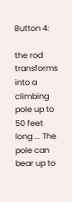Button 4:

the rod transforms into a climbing pole up to 50 feet long ... The pole can bear up to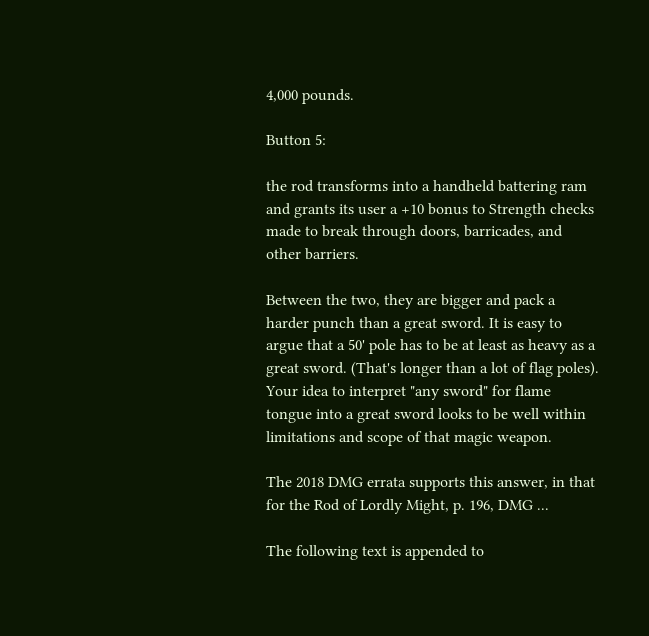4,000 pounds.

Button 5:

the rod transforms into a handheld battering ram and grants its user a +10 bonus to Strength checks made to break through doors, barricades, and other barriers.

Between the two, they are bigger and pack a harder punch than a great sword. It is easy to argue that a 50' pole has to be at least as heavy as a great sword. (That's longer than a lot of flag poles). Your idea to interpret "any sword" for flame tongue into a great sword looks to be well within limitations and scope of that magic weapon.

The 2018 DMG errata supports this answer, in that for the Rod of Lordly Might, p. 196, DMG ...

The following text is appended to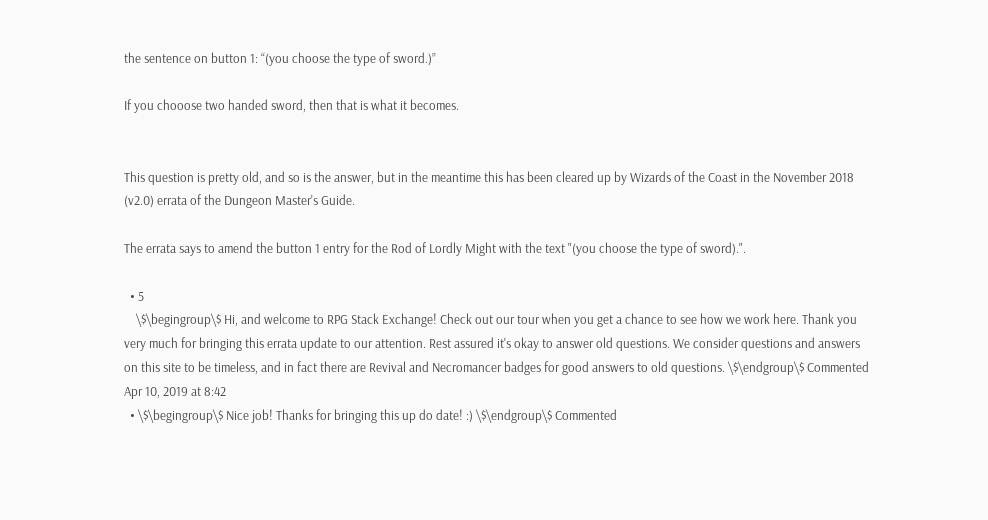the sentence on button 1: “(you choose the type of sword.)”

If you chooose two handed sword, then that is what it becomes.


This question is pretty old, and so is the answer, but in the meantime this has been cleared up by Wizards of the Coast in the November 2018 (v2.0) errata of the Dungeon Master's Guide.

The errata says to amend the button 1 entry for the Rod of Lordly Might with the text "(you choose the type of sword).".

  • 5
    \$\begingroup\$ Hi, and welcome to RPG Stack Exchange! Check out our tour when you get a chance to see how we work here. Thank you very much for bringing this errata update to our attention. Rest assured it's okay to answer old questions. We consider questions and answers on this site to be timeless, and in fact there are Revival and Necromancer badges for good answers to old questions. \$\endgroup\$ Commented Apr 10, 2019 at 8:42
  • \$\begingroup\$ Nice job! Thanks for bringing this up do date! :) \$\endgroup\$ Commented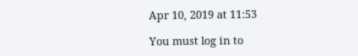Apr 10, 2019 at 11:53

You must log in to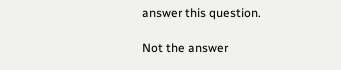answer this question.

Not the answer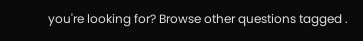you're looking for? Browse other questions tagged .